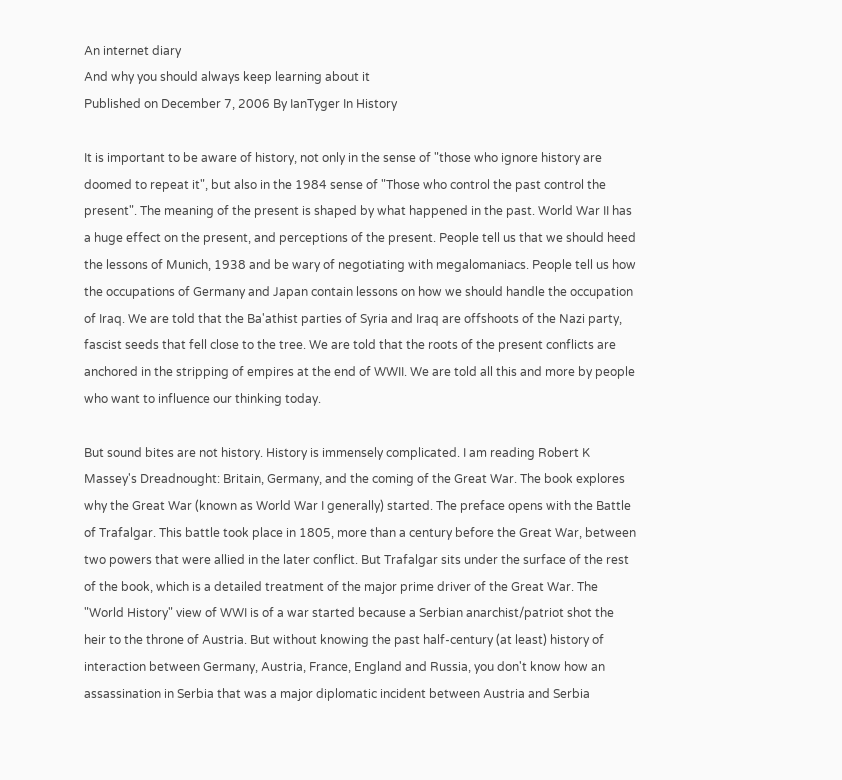An internet diary
And why you should always keep learning about it
Published on December 7, 2006 By IanTyger In History

It is important to be aware of history, not only in the sense of "those who ignore history are doomed to repeat it", but also in the 1984 sense of "Those who control the past control the present". The meaning of the present is shaped by what happened in the past. World War II has a huge effect on the present, and perceptions of the present. People tell us that we should heed the lessons of Munich, 1938 and be wary of negotiating with megalomaniacs. People tell us how the occupations of Germany and Japan contain lessons on how we should handle the occupation of Iraq. We are told that the Ba'athist parties of Syria and Iraq are offshoots of the Nazi party, fascist seeds that fell close to the tree. We are told that the roots of the present conflicts are anchored in the stripping of empires at the end of WWII. We are told all this and more by people who want to influence our thinking today.

But sound bites are not history. History is immensely complicated. I am reading Robert K Massey's Dreadnought: Britain, Germany, and the coming of the Great War. The book explores why the Great War (known as World War I generally) started. The preface opens with the Battle of Trafalgar. This battle took place in 1805, more than a century before the Great War, between two powers that were allied in the later conflict. But Trafalgar sits under the surface of the rest of the book, which is a detailed treatment of the major prime driver of the Great War. The "World History" view of WWI is of a war started because a Serbian anarchist/patriot shot the heir to the throne of Austria. But without knowing the past half-century (at least) history of interaction between Germany, Austria, France, England and Russia, you don't know how an assassination in Serbia that was a major diplomatic incident between Austria and Serbia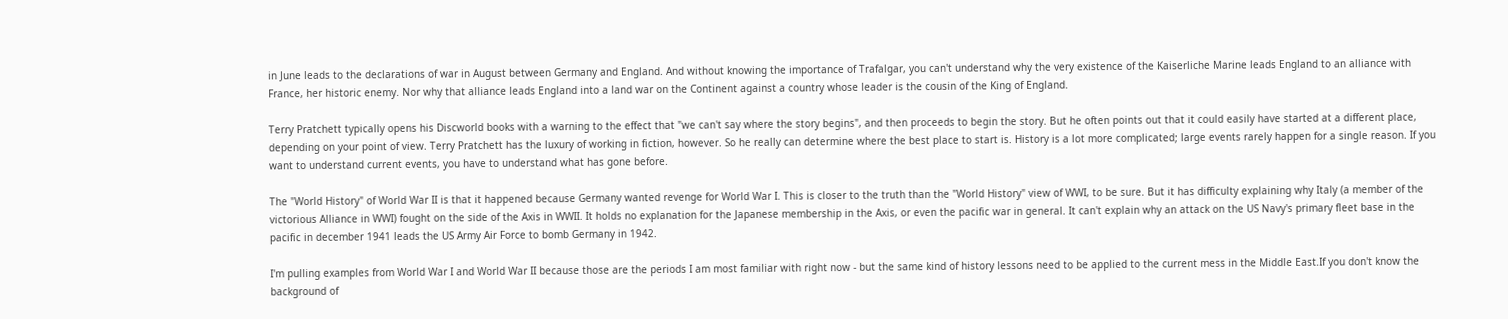in June leads to the declarations of war in August between Germany and England. And without knowing the importance of Trafalgar, you can't understand why the very existence of the Kaiserliche Marine leads England to an alliance with France, her historic enemy. Nor why that alliance leads England into a land war on the Continent against a country whose leader is the cousin of the King of England.

Terry Pratchett typically opens his Discworld books with a warning to the effect that "we can't say where the story begins", and then proceeds to begin the story. But he often points out that it could easily have started at a different place, depending on your point of view. Terry Pratchett has the luxury of working in fiction, however. So he really can determine where the best place to start is. History is a lot more complicated; large events rarely happen for a single reason. If you want to understand current events, you have to understand what has gone before.

The "World History" of World War II is that it happened because Germany wanted revenge for World War I. This is closer to the truth than the "World History" view of WWI, to be sure. But it has difficulty explaining why Italy (a member of the victorious Alliance in WWI) fought on the side of the Axis in WWII. It holds no explanation for the Japanese membership in the Axis, or even the pacific war in general. It can't explain why an attack on the US Navy's primary fleet base in the pacific in december 1941 leads the US Army Air Force to bomb Germany in 1942.

I'm pulling examples from World War I and World War II because those are the periods I am most familiar with right now - but the same kind of history lessons need to be applied to the current mess in the Middle East.If you don't know the background of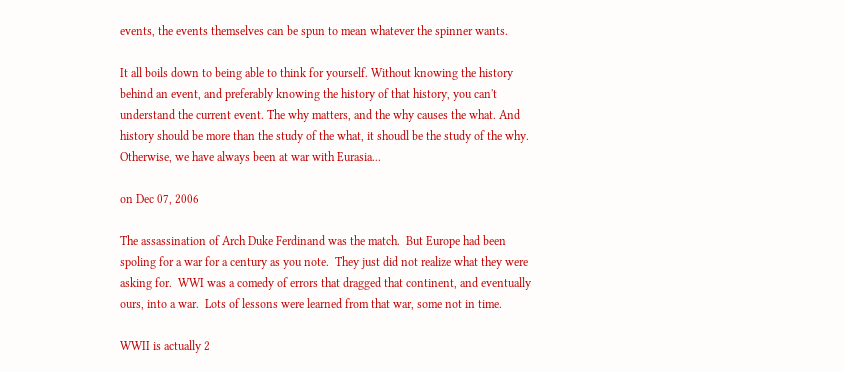events, the events themselves can be spun to mean whatever the spinner wants.

It all boils down to being able to think for yourself. Without knowing the history behind an event, and preferably knowing the history of that history, you can't understand the current event. The why matters, and the why causes the what. And history should be more than the study of the what, it shoudl be the study of the why. Otherwise, we have always been at war with Eurasia...

on Dec 07, 2006

The assassination of Arch Duke Ferdinand was the match.  But Europe had been spoling for a war for a century as you note.  They just did not realize what they were asking for.  WWI was a comedy of errors that dragged that continent, and eventually ours, into a war.  Lots of lessons were learned from that war, some not in time.

WWII is actually 2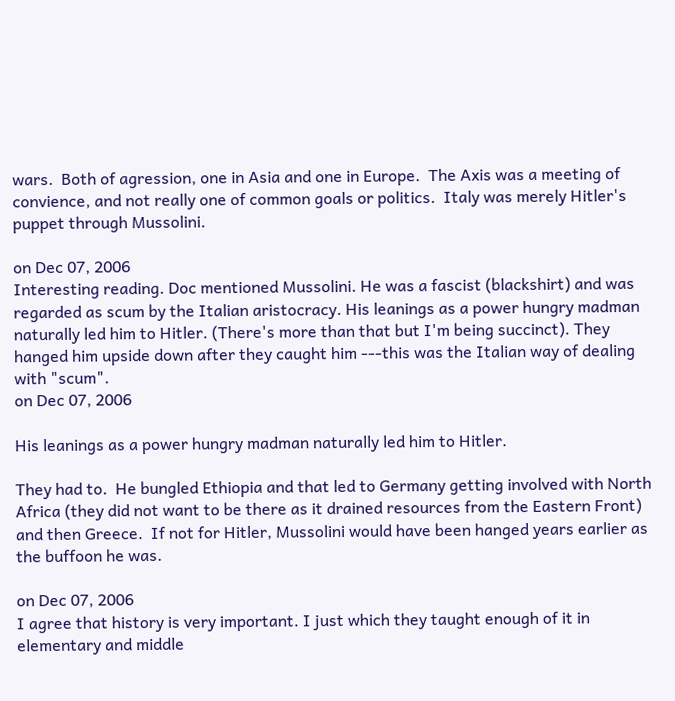wars.  Both of agression, one in Asia and one in Europe.  The Axis was a meeting of convience, and not really one of common goals or politics.  Italy was merely Hitler's puppet through Mussolini.

on Dec 07, 2006
Interesting reading. Doc mentioned Mussolini. He was a fascist (blackshirt) and was regarded as scum by the Italian aristocracy. His leanings as a power hungry madman naturally led him to Hitler. (There's more than that but I'm being succinct). They hanged him upside down after they caught him ---this was the Italian way of dealing with "scum".
on Dec 07, 2006

His leanings as a power hungry madman naturally led him to Hitler.

They had to.  He bungled Ethiopia and that led to Germany getting involved with North Africa (they did not want to be there as it drained resources from the Eastern Front) and then Greece.  If not for Hitler, Mussolini would have been hanged years earlier as the buffoon he was.

on Dec 07, 2006
I agree that history is very important. I just which they taught enough of it in elementary and middle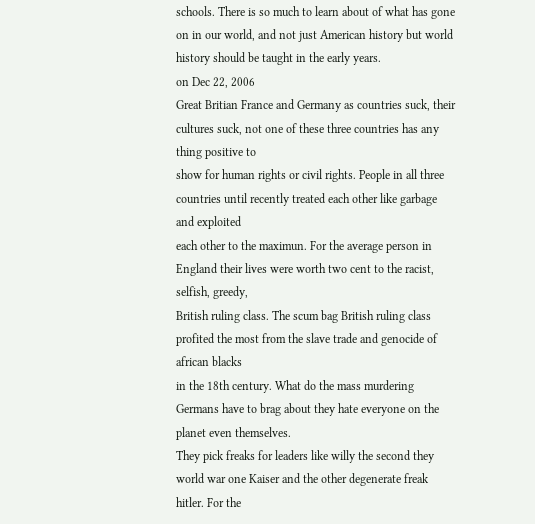schools. There is so much to learn about of what has gone on in our world, and not just American history but world history should be taught in the early years.
on Dec 22, 2006
Great Britian France and Germany as countries suck, their cultures suck, not one of these three countries has any thing positive to
show for human rights or civil rights. People in all three countries until recently treated each other like garbage and exploited
each other to the maximun. For the average person in England their lives were worth two cent to the racist, selfish, greedy,
British ruling class. The scum bag British ruling class profited the most from the slave trade and genocide of african blacks
in the 18th century. What do the mass murdering Germans have to brag about they hate everyone on the planet even themselves.
They pick freaks for leaders like willy the second they world war one Kaiser and the other degenerate freak hitler. For the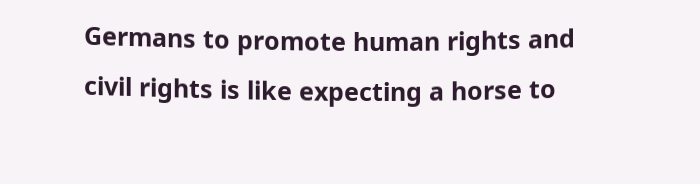Germans to promote human rights and civil rights is like expecting a horse to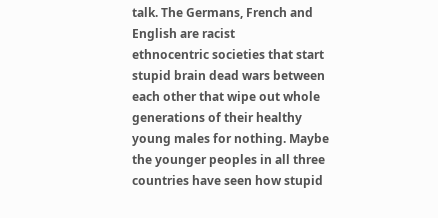talk. The Germans, French and English are racist
ethnocentric societies that start stupid brain dead wars between each other that wipe out whole generations of their healthy
young males for nothing. Maybe the younger peoples in all three countries have seen how stupid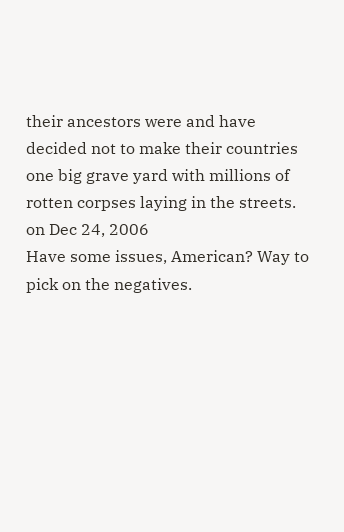their ancestors were and have
decided not to make their countries one big grave yard with millions of rotten corpses laying in the streets.
on Dec 24, 2006
Have some issues, American? Way to pick on the negatives.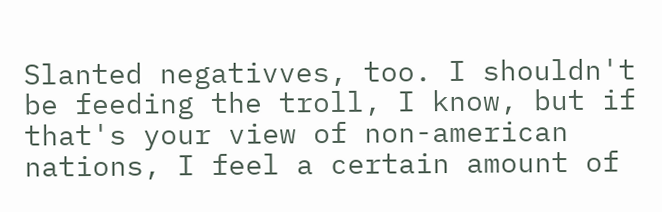Slanted negativves, too. I shouldn't be feeding the troll, I know, but if that's your view of non-american nations, I feel a certain amount of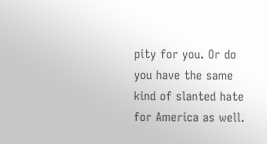pity for you. Or do you have the same kind of slanted hate for America as well.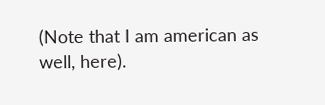(Note that I am american as well, here).